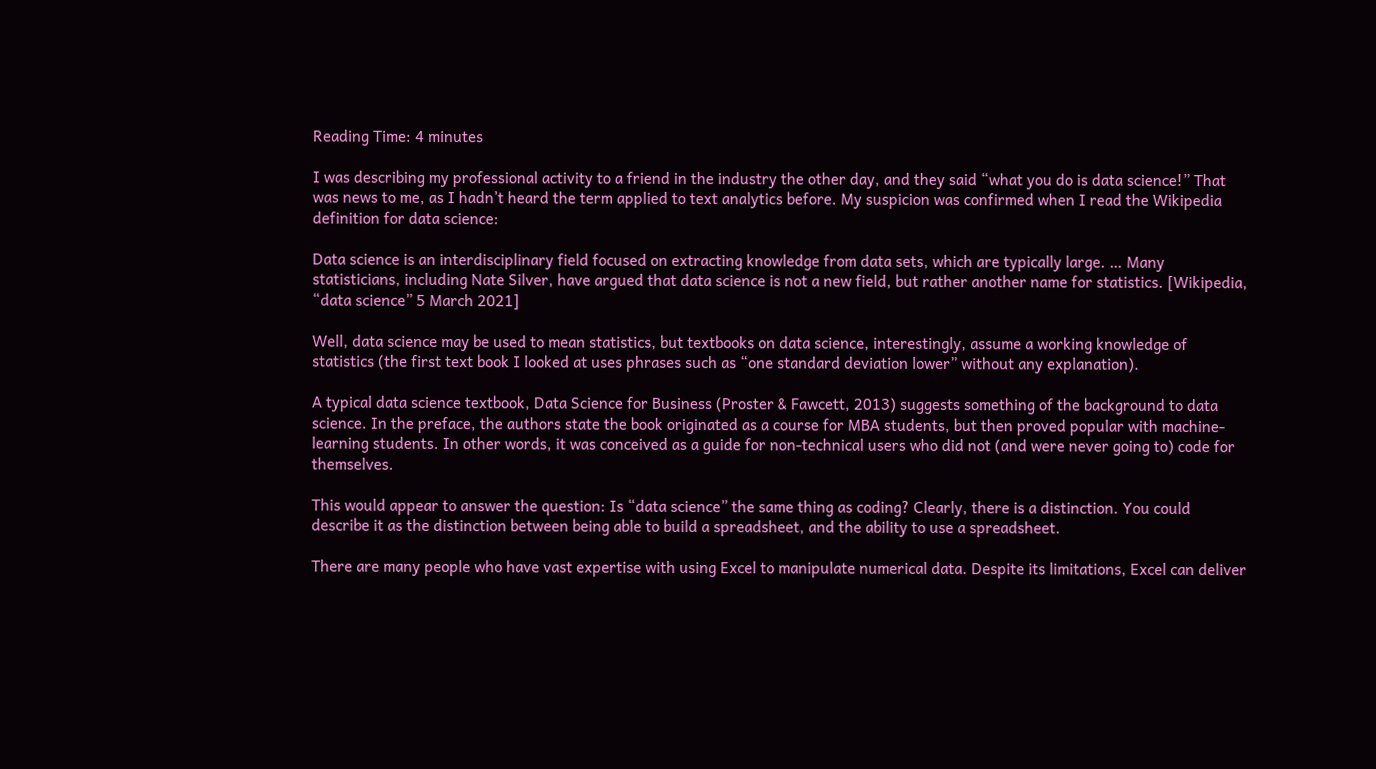Reading Time: 4 minutes

I was describing my professional activity to a friend in the industry the other day, and they said “what you do is data science!” That was news to me, as I hadn’t heard the term applied to text analytics before. My suspicion was confirmed when I read the Wikipedia definition for data science:

Data science is an interdisciplinary field focused on extracting knowledge from data sets, which are typically large. … Many statisticians, including Nate Silver, have argued that data science is not a new field, but rather another name for statistics. [Wikipedia, “data science” 5 March 2021]

Well, data science may be used to mean statistics, but textbooks on data science, interestingly, assume a working knowledge of statistics (the first text book I looked at uses phrases such as “one standard deviation lower” without any explanation).

A typical data science textbook, Data Science for Business (Proster & Fawcett, 2013) suggests something of the background to data science. In the preface, the authors state the book originated as a course for MBA students, but then proved popular with machine-learning students. In other words, it was conceived as a guide for non-technical users who did not (and were never going to) code for themselves.

This would appear to answer the question: Is “data science” the same thing as coding? Clearly, there is a distinction. You could describe it as the distinction between being able to build a spreadsheet, and the ability to use a spreadsheet.

There are many people who have vast expertise with using Excel to manipulate numerical data. Despite its limitations, Excel can deliver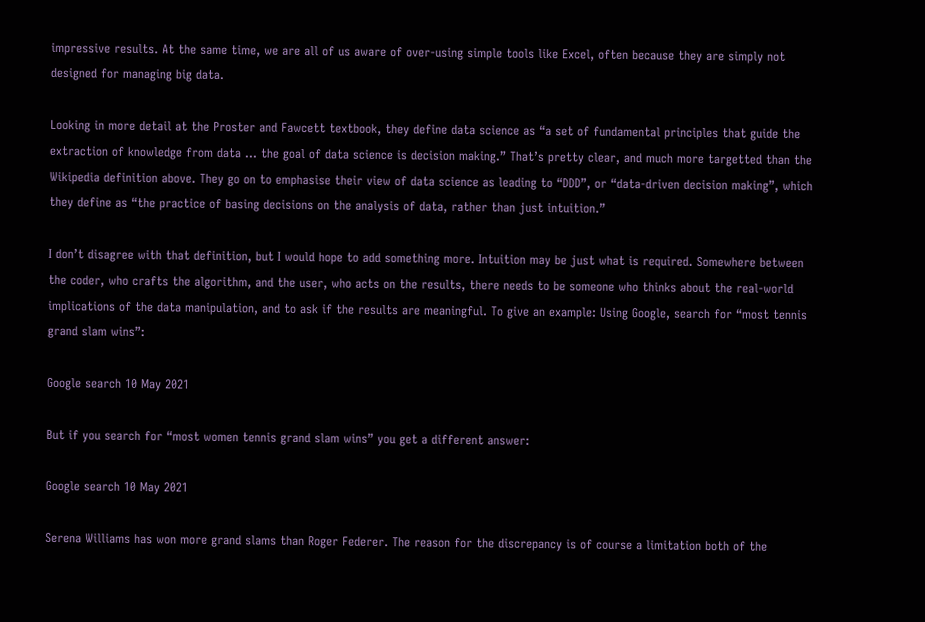impressive results. At the same time, we are all of us aware of over-using simple tools like Excel, often because they are simply not designed for managing big data.

Looking in more detail at the Proster and Fawcett textbook, they define data science as “a set of fundamental principles that guide the extraction of knowledge from data … the goal of data science is decision making.” That’s pretty clear, and much more targetted than the Wikipedia definition above. They go on to emphasise their view of data science as leading to “DDD”, or “data-driven decision making”, which they define as “the practice of basing decisions on the analysis of data, rather than just intuition.”

I don’t disagree with that definition, but I would hope to add something more. Intuition may be just what is required. Somewhere between the coder, who crafts the algorithm, and the user, who acts on the results, there needs to be someone who thinks about the real-world implications of the data manipulation, and to ask if the results are meaningful. To give an example: Using Google, search for “most tennis grand slam wins”:

Google search 10 May 2021

But if you search for “most women tennis grand slam wins” you get a different answer:

Google search 10 May 2021

Serena Williams has won more grand slams than Roger Federer. The reason for the discrepancy is of course a limitation both of the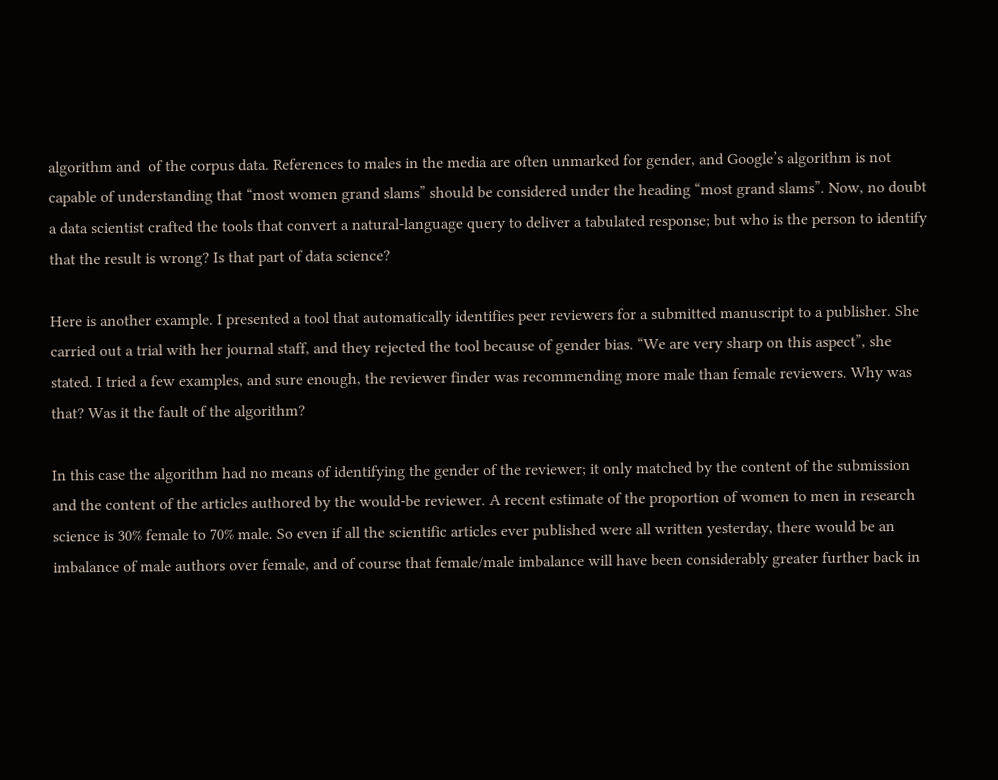algorithm and  of the corpus data. References to males in the media are often unmarked for gender, and Google’s algorithm is not capable of understanding that “most women grand slams” should be considered under the heading “most grand slams”. Now, no doubt a data scientist crafted the tools that convert a natural-language query to deliver a tabulated response; but who is the person to identify that the result is wrong? Is that part of data science?

Here is another example. I presented a tool that automatically identifies peer reviewers for a submitted manuscript to a publisher. She carried out a trial with her journal staff, and they rejected the tool because of gender bias. “We are very sharp on this aspect”, she stated. I tried a few examples, and sure enough, the reviewer finder was recommending more male than female reviewers. Why was that? Was it the fault of the algorithm?

In this case the algorithm had no means of identifying the gender of the reviewer; it only matched by the content of the submission and the content of the articles authored by the would-be reviewer. A recent estimate of the proportion of women to men in research science is 30% female to 70% male. So even if all the scientific articles ever published were all written yesterday, there would be an imbalance of male authors over female, and of course that female/male imbalance will have been considerably greater further back in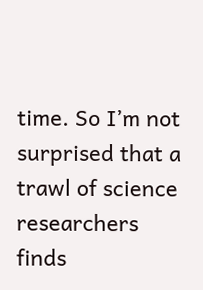time. So I’m not surprised that a trawl of science researchers finds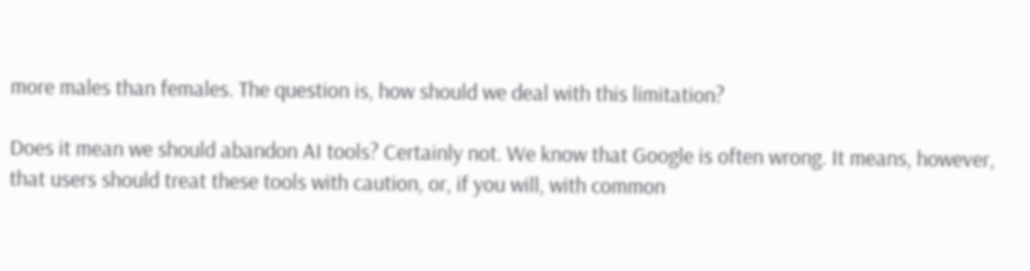more males than females. The question is, how should we deal with this limitation?

Does it mean we should abandon AI tools? Certainly not. We know that Google is often wrong. It means, however, that users should treat these tools with caution, or, if you will, with common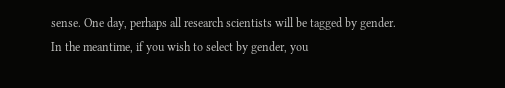sense. One day, perhaps all research scientists will be tagged by gender. In the meantime, if you wish to select by gender, you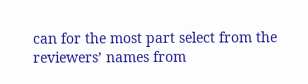can for the most part select from the reviewers’ names from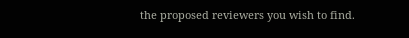the proposed reviewers you wish to find.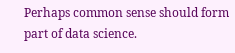Perhaps common sense should form part of data science.